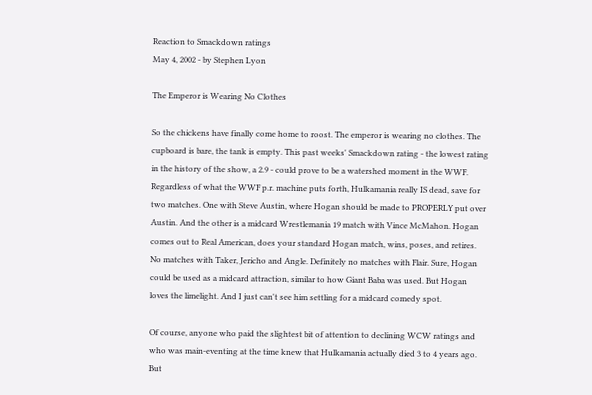Reaction to Smackdown ratings
May 4, 2002 - by Stephen Lyon

The Emperor is Wearing No Clothes

So the chickens have finally come home to roost. The emperor is wearing no clothes. The cupboard is bare, the tank is empty. This past weeks' Smackdown rating - the lowest rating in the history of the show, a 2.9 - could prove to be a watershed moment in the WWF. Regardless of what the WWF p.r. machine puts forth, Hulkamania really IS dead, save for two matches. One with Steve Austin, where Hogan should be made to PROPERLY put over Austin. And the other is a midcard Wrestlemania 19 match with Vince McMahon. Hogan comes out to Real American, does your standard Hogan match, wins, poses, and retires. No matches with Taker, Jericho and Angle. Definitely no matches with Flair. Sure, Hogan could be used as a midcard attraction, similar to how Giant Baba was used. But Hogan loves the limelight. And I just can't see him settling for a midcard comedy spot.

Of course, anyone who paid the slightest bit of attention to declining WCW ratings and who was main-eventing at the time knew that Hulkamania actually died 3 to 4 years ago. But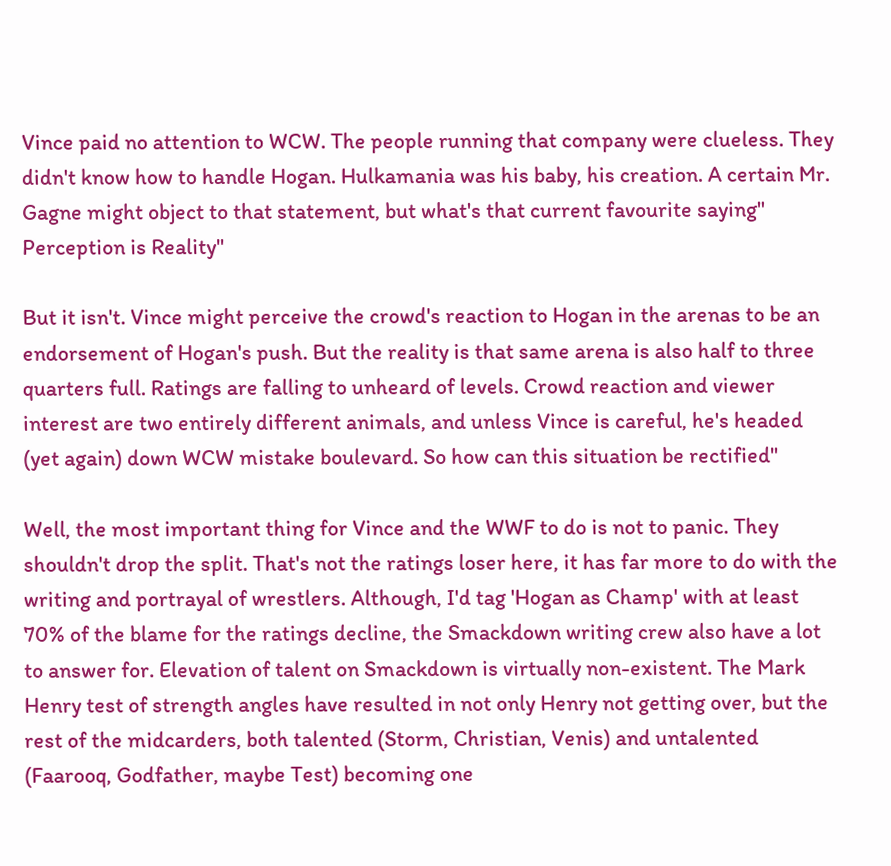Vince paid no attention to WCW. The people running that company were clueless. They didn't know how to handle Hogan. Hulkamania was his baby, his creation. A certain Mr. Gagne might object to that statement, but what's that current favourite saying" Perception is Reality"

But it isn't. Vince might perceive the crowd's reaction to Hogan in the arenas to be an endorsement of Hogan's push. But the reality is that same arena is also half to three quarters full. Ratings are falling to unheard of levels. Crowd reaction and viewer interest are two entirely different animals, and unless Vince is careful, he's headed (yet again) down WCW mistake boulevard. So how can this situation be rectified"

Well, the most important thing for Vince and the WWF to do is not to panic. They shouldn't drop the split. That's not the ratings loser here, it has far more to do with the writing and portrayal of wrestlers. Although, I'd tag 'Hogan as Champ' with at least 70% of the blame for the ratings decline, the Smackdown writing crew also have a lot to answer for. Elevation of talent on Smackdown is virtually non-existent. The Mark Henry test of strength angles have resulted in not only Henry not getting over, but the rest of the midcarders, both talented (Storm, Christian, Venis) and untalented (Faarooq, Godfather, maybe Test) becoming one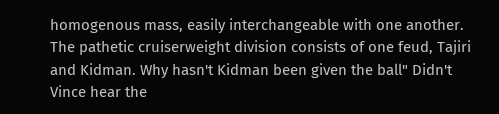homogenous mass, easily interchangeable with one another. The pathetic cruiserweight division consists of one feud, Tajiri and Kidman. Why hasn't Kidman been given the ball" Didn't Vince hear the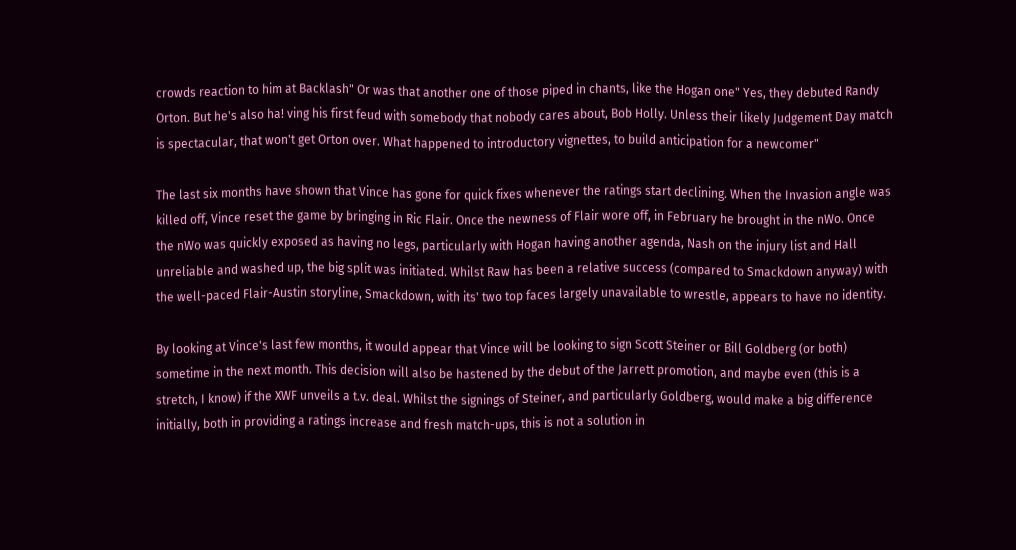crowds reaction to him at Backlash" Or was that another one of those piped in chants, like the Hogan one" Yes, they debuted Randy Orton. But he's also ha! ving his first feud with somebody that nobody cares about, Bob Holly. Unless their likely Judgement Day match is spectacular, that won't get Orton over. What happened to introductory vignettes, to build anticipation for a newcomer"

The last six months have shown that Vince has gone for quick fixes whenever the ratings start declining. When the Invasion angle was killed off, Vince reset the game by bringing in Ric Flair. Once the newness of Flair wore off, in February he brought in the nWo. Once the nWo was quickly exposed as having no legs, particularly with Hogan having another agenda, Nash on the injury list and Hall unreliable and washed up, the big split was initiated. Whilst Raw has been a relative success (compared to Smackdown anyway) with the well-paced Flair-Austin storyline, Smackdown, with its' two top faces largely unavailable to wrestle, appears to have no identity.

By looking at Vince's last few months, it would appear that Vince will be looking to sign Scott Steiner or Bill Goldberg (or both) sometime in the next month. This decision will also be hastened by the debut of the Jarrett promotion, and maybe even (this is a stretch, I know) if the XWF unveils a t.v. deal. Whilst the signings of Steiner, and particularly Goldberg, would make a big difference initially, both in providing a ratings increase and fresh match-ups, this is not a solution in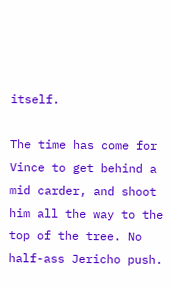itself.

The time has come for Vince to get behind a mid carder, and shoot him all the way to the top of the tree. No half-ass Jericho push.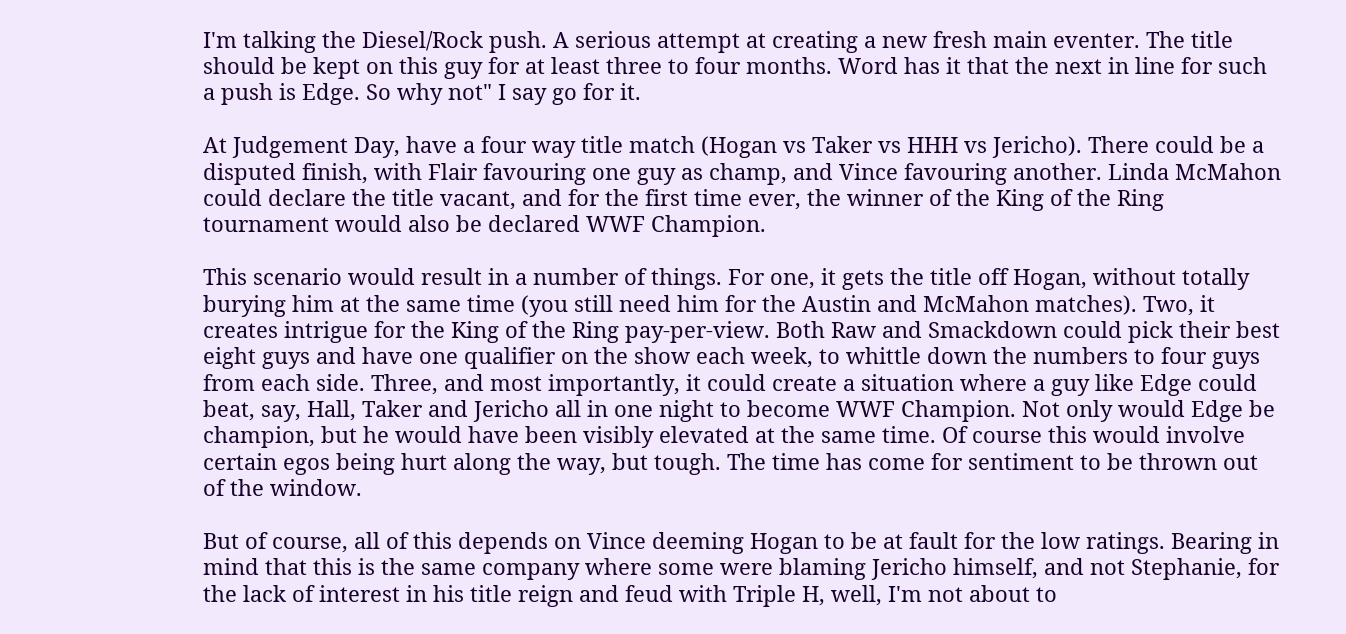I'm talking the Diesel/Rock push. A serious attempt at creating a new fresh main eventer. The title should be kept on this guy for at least three to four months. Word has it that the next in line for such a push is Edge. So why not" I say go for it.

At Judgement Day, have a four way title match (Hogan vs Taker vs HHH vs Jericho). There could be a disputed finish, with Flair favouring one guy as champ, and Vince favouring another. Linda McMahon could declare the title vacant, and for the first time ever, the winner of the King of the Ring tournament would also be declared WWF Champion.

This scenario would result in a number of things. For one, it gets the title off Hogan, without totally burying him at the same time (you still need him for the Austin and McMahon matches). Two, it creates intrigue for the King of the Ring pay-per-view. Both Raw and Smackdown could pick their best eight guys and have one qualifier on the show each week, to whittle down the numbers to four guys from each side. Three, and most importantly, it could create a situation where a guy like Edge could beat, say, Hall, Taker and Jericho all in one night to become WWF Champion. Not only would Edge be champion, but he would have been visibly elevated at the same time. Of course this would involve certain egos being hurt along the way, but tough. The time has come for sentiment to be thrown out of the window.

But of course, all of this depends on Vince deeming Hogan to be at fault for the low ratings. Bearing in mind that this is the same company where some were blaming Jericho himself, and not Stephanie, for the lack of interest in his title reign and feud with Triple H, well, I'm not about to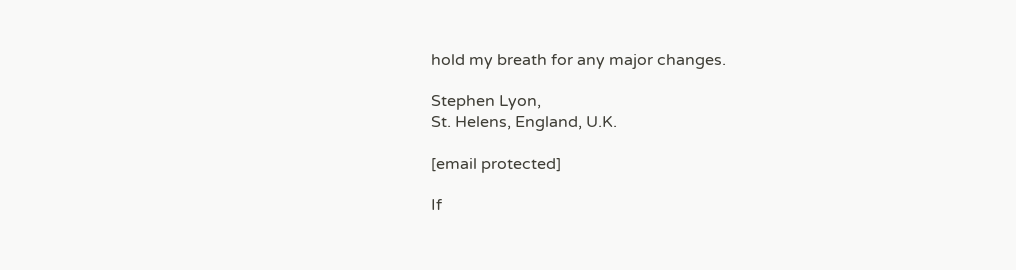hold my breath for any major changes.

Stephen Lyon,
St. Helens, England, U.K.

[email protected]

If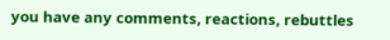you have any comments, reactions, rebuttles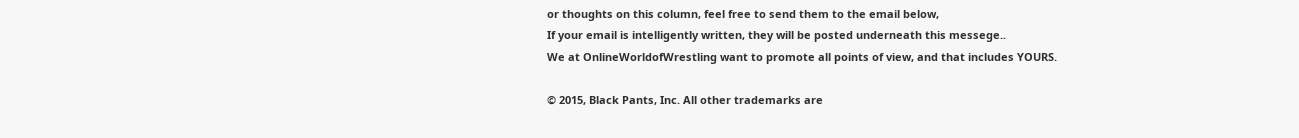or thoughts on this column, feel free to send them to the email below,
If your email is intelligently written, they will be posted underneath this messege..
We at OnlineWorldofWrestling want to promote all points of view, and that includes YOURS.

© 2015, Black Pants, Inc. All other trademarks are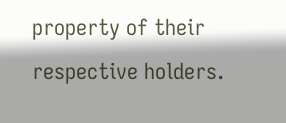property of their respective holders.